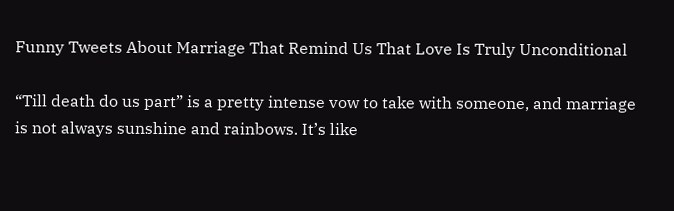Funny Tweets About Marriage That Remind Us That Love Is Truly Unconditional

“Till death do us part” is a pretty intense vow to take with someone, and marriage is not always sunshine and rainbows. It’s like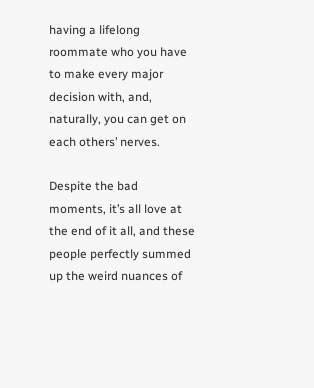having a lifelong roommate who you have to make every major decision with, and, naturally, you can get on each others’ nerves.

Despite the bad moments, it’s all love at the end of it all, and these people perfectly summed up the weird nuances of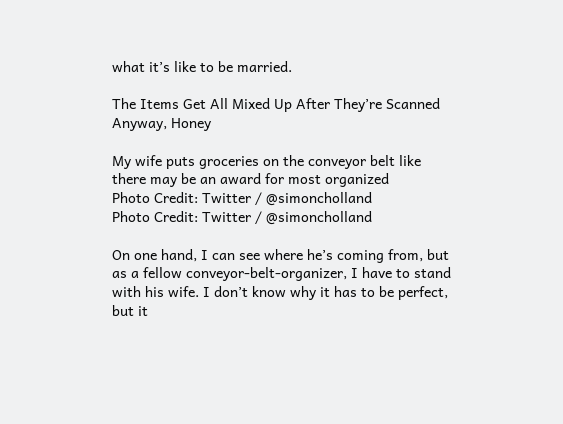what it’s like to be married.

The Items Get All Mixed Up After They’re Scanned Anyway, Honey

My wife puts groceries on the conveyor belt like there may be an award for most organized
Photo Credit: Twitter / @simoncholland
Photo Credit: Twitter / @simoncholland

On one hand, I can see where he’s coming from, but as a fellow conveyor-belt-organizer, I have to stand with his wife. I don’t know why it has to be perfect, but it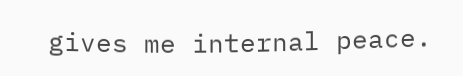gives me internal peace.